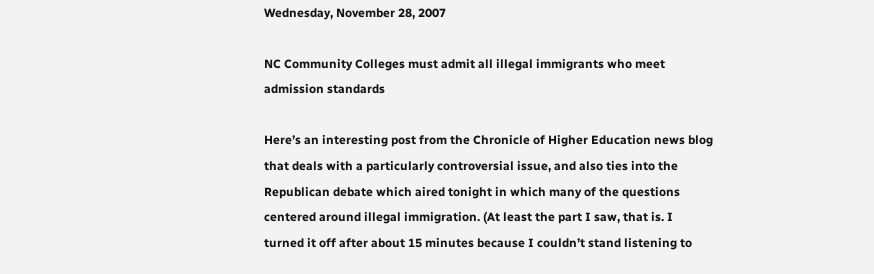Wednesday, November 28, 2007

NC Community Colleges must admit all illegal immigrants who meet admission standards

Here’s an interesting post from the Chronicle of Higher Education news blog that deals with a particularly controversial issue, and also ties into the Republican debate which aired tonight in which many of the questions centered around illegal immigration. (At least the part I saw, that is. I turned it off after about 15 minutes because I couldn’t stand listening to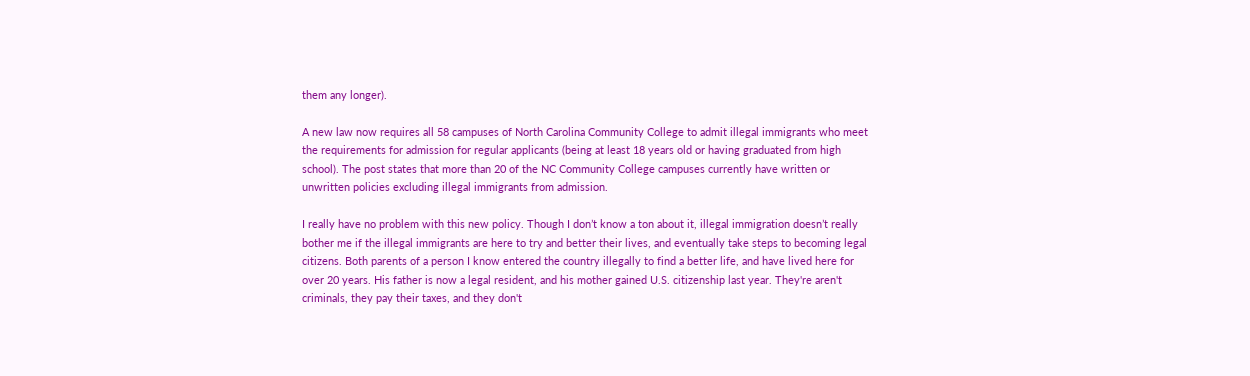them any longer).

A new law now requires all 58 campuses of North Carolina Community College to admit illegal immigrants who meet the requirements for admission for regular applicants (being at least 18 years old or having graduated from high school). The post states that more than 20 of the NC Community College campuses currently have written or unwritten policies excluding illegal immigrants from admission.

I really have no problem with this new policy. Though I don’t know a ton about it, illegal immigration doesn’t really bother me if the illegal immigrants are here to try and better their lives, and eventually take steps to becoming legal citizens. Both parents of a person I know entered the country illegally to find a better life, and have lived here for over 20 years. His father is now a legal resident, and his mother gained U.S. citizenship last year. They're aren't criminals, they pay their taxes, and they don't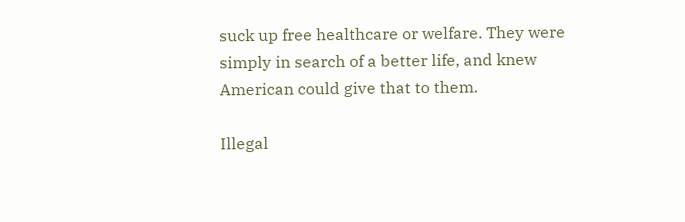suck up free healthcare or welfare. They were simply in search of a better life, and knew American could give that to them.

Illegal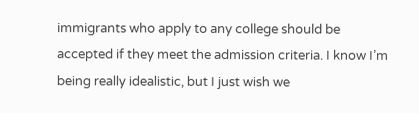immigrants who apply to any college should be accepted if they meet the admission criteria. I know I’m being really idealistic, but I just wish we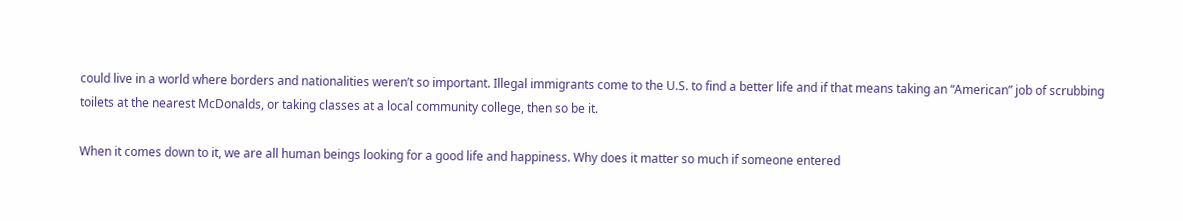could live in a world where borders and nationalities weren’t so important. Illegal immigrants come to the U.S. to find a better life and if that means taking an “American” job of scrubbing toilets at the nearest McDonalds, or taking classes at a local community college, then so be it.

When it comes down to it, we are all human beings looking for a good life and happiness. Why does it matter so much if someone entered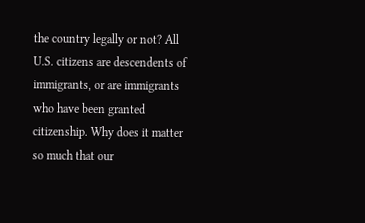the country legally or not? All U.S. citizens are descendents of immigrants, or are immigrants who have been granted citizenship. Why does it matter so much that our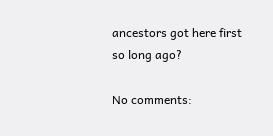ancestors got here first so long ago?

No comments: